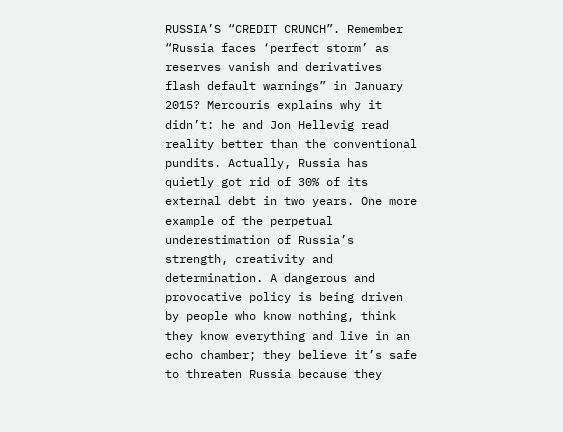RUSSIA’S “CREDIT CRUNCH”. Remember “Russia faces ‘perfect storm’ as reserves vanish and derivatives flash default warnings” in January 2015? Mercouris explains why it didn’t: he and Jon Hellevig read reality better than the conventional pundits. Actually, Russia has quietly got rid of 30% of its external debt in two years. One more example of the perpetual underestimation of Russia’s strength, creativity and determination. A dangerous and provocative policy is being driven by people who know nothing, think they know everything and live in an echo chamber; they believe it’s safe to threaten Russia because they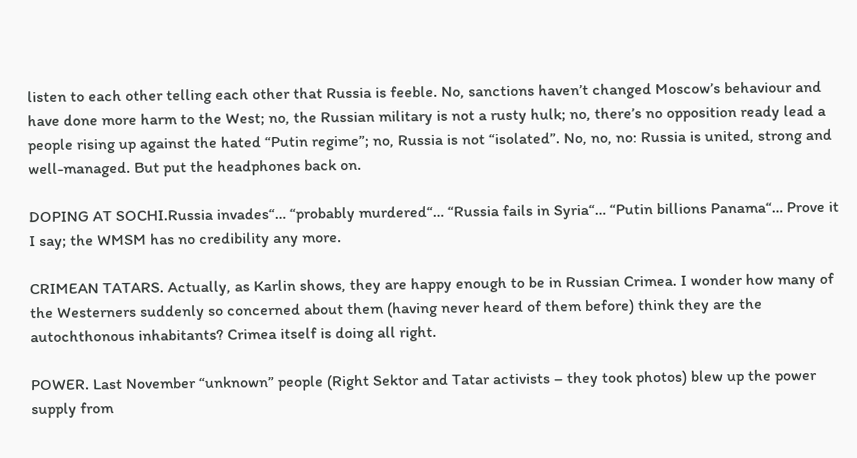listen to each other telling each other that Russia is feeble. No, sanctions haven’t changed Moscow’s behaviour and have done more harm to the West; no, the Russian military is not a rusty hulk; no, there’s no opposition ready lead a people rising up against the hated “Putin regime”; no, Russia is not “isolated”. No, no, no: Russia is united, strong and well-managed. But put the headphones back on.

DOPING AT SOCHI.Russia invades“… “probably murdered“… “Russia fails in Syria“… “Putin billions Panama“… Prove it I say; the WMSM has no credibility any more.

CRIMEAN TATARS. Actually, as Karlin shows, they are happy enough to be in Russian Crimea. I wonder how many of the Westerners suddenly so concerned about them (having never heard of them before) think they are the autochthonous inhabitants? Crimea itself is doing all right.

POWER. Last November “unknown” people (Right Sektor and Tatar activists – they took photos) blew up the power supply from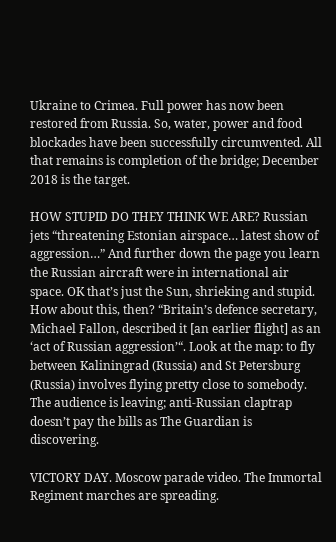Ukraine to Crimea. Full power has now been restored from Russia. So, water, power and food blockades have been successfully circumvented. All that remains is completion of the bridge; December 2018 is the target.

HOW STUPID DO THEY THINK WE ARE? Russian jets “threatening Estonian airspace… latest show of aggression…” And further down the page you learn the Russian aircraft were in international air space. OK that’s just the Sun, shrieking and stupid. How about this, then? “Britain’s defence secretary, Michael Fallon, described it [an earlier flight] as an ‘act of Russian aggression’“. Look at the map: to fly between Kaliningrad (Russia) and St Petersburg (Russia) involves flying pretty close to somebody. The audience is leaving; anti-Russian claptrap doesn’t pay the bills as The Guardian is discovering.

VICTORY DAY. Moscow parade video. The Immortal Regiment marches are spreading.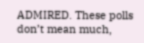ADMIRED. These polls don’t mean much,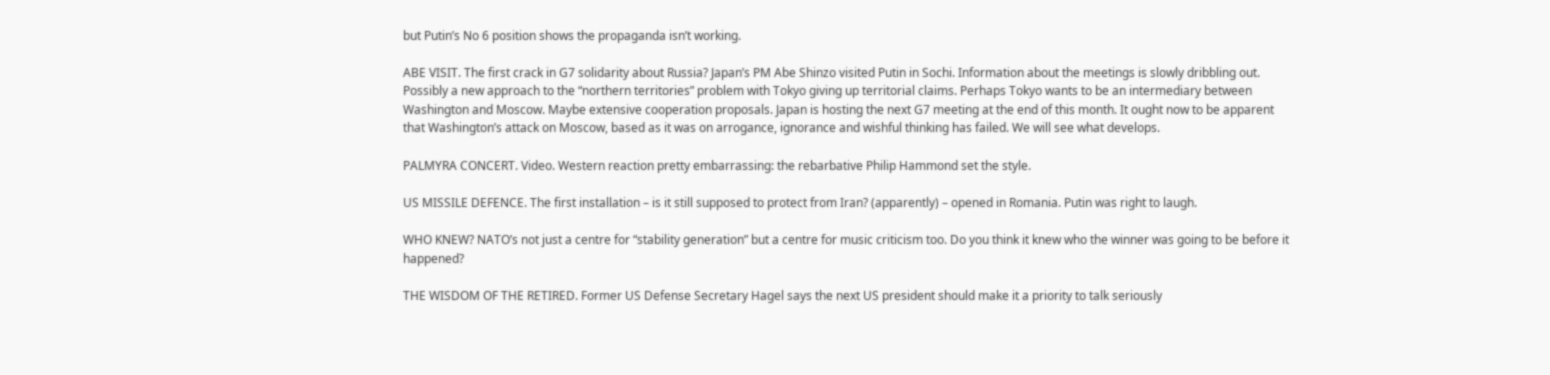but Putin’s No 6 position shows the propaganda isn’t working.

ABE VISIT. The first crack in G7 solidarity about Russia? Japan’s PM Abe Shinzo visited Putin in Sochi. Information about the meetings is slowly dribbling out. Possibly a new approach to the “northern territories” problem with Tokyo giving up territorial claims. Perhaps Tokyo wants to be an intermediary between Washington and Moscow. Maybe extensive cooperation proposals. Japan is hosting the next G7 meeting at the end of this month. It ought now to be apparent that Washington’s attack on Moscow, based as it was on arrogance, ignorance and wishful thinking has failed. We will see what develops.

PALMYRA CONCERT. Video. Western reaction pretty embarrassing: the rebarbative Philip Hammond set the style.

US MISSILE DEFENCE. The first installation – is it still supposed to protect from Iran? (apparently) – opened in Romania. Putin was right to laugh.

WHO KNEW? NATO’s not just a centre for “stability generation” but a centre for music criticism too. Do you think it knew who the winner was going to be before it happened?

THE WISDOM OF THE RETIRED. Former US Defense Secretary Hagel says the next US president should make it a priority to talk seriously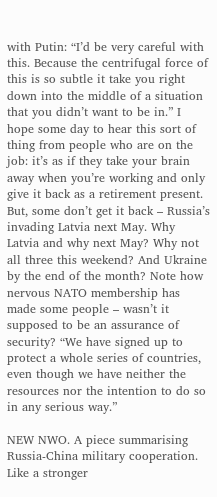with Putin: “I’d be very careful with this. Because the centrifugal force of this is so subtle it take you right down into the middle of a situation that you didn’t want to be in.” I hope some day to hear this sort of thing from people who are on the job: it’s as if they take your brain away when you’re working and only give it back as a retirement present. But, some don’t get it back – Russia’s invading Latvia next May. Why Latvia and why next May? Why not all three this weekend? And Ukraine by the end of the month? Note how nervous NATO membership has made some people – wasn’t it supposed to be an assurance of security? “We have signed up to protect a whole series of countries, even though we have neither the resources nor the intention to do so in any serious way.”

NEW NWO. A piece summarising Russia-China military cooperation. Like a stronger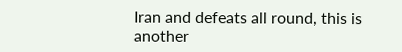Iran and defeats all round, this is another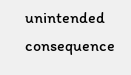unintended consequence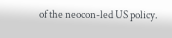of the neocon-led US policy.